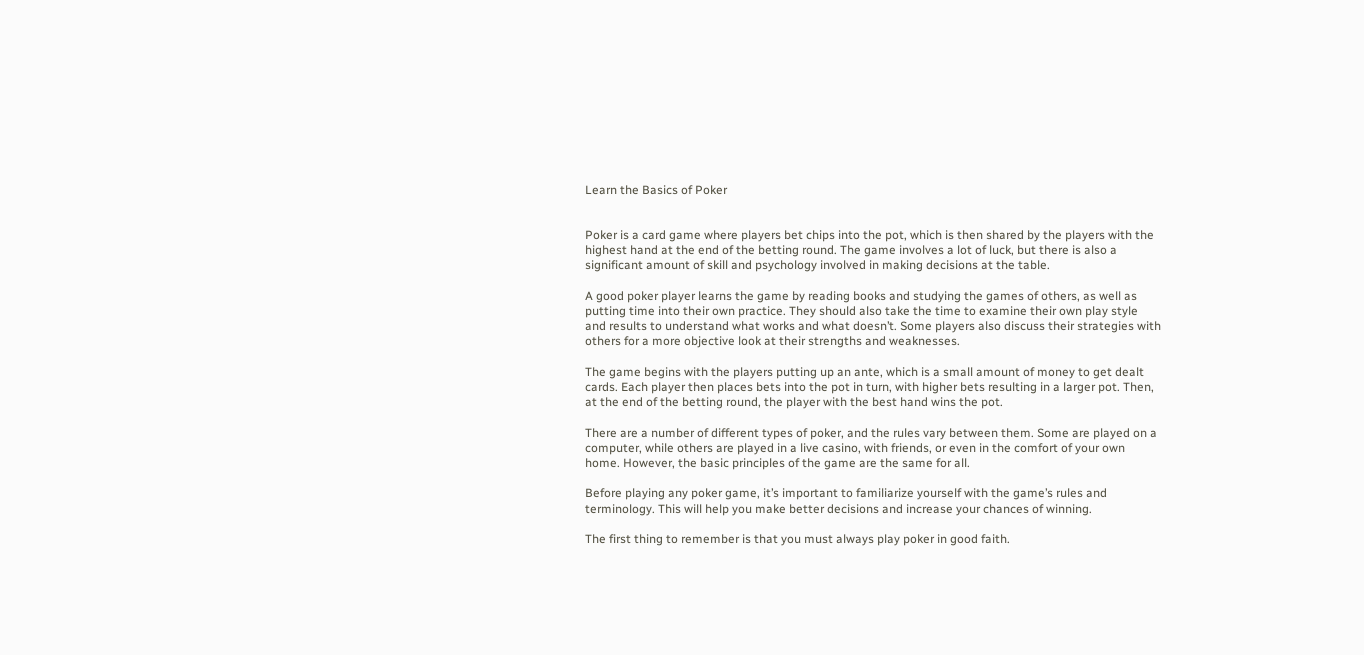Learn the Basics of Poker


Poker is a card game where players bet chips into the pot, which is then shared by the players with the highest hand at the end of the betting round. The game involves a lot of luck, but there is also a significant amount of skill and psychology involved in making decisions at the table.

A good poker player learns the game by reading books and studying the games of others, as well as putting time into their own practice. They should also take the time to examine their own play style and results to understand what works and what doesn’t. Some players also discuss their strategies with others for a more objective look at their strengths and weaknesses.

The game begins with the players putting up an ante, which is a small amount of money to get dealt cards. Each player then places bets into the pot in turn, with higher bets resulting in a larger pot. Then, at the end of the betting round, the player with the best hand wins the pot.

There are a number of different types of poker, and the rules vary between them. Some are played on a computer, while others are played in a live casino, with friends, or even in the comfort of your own home. However, the basic principles of the game are the same for all.

Before playing any poker game, it’s important to familiarize yourself with the game’s rules and terminology. This will help you make better decisions and increase your chances of winning.

The first thing to remember is that you must always play poker in good faith.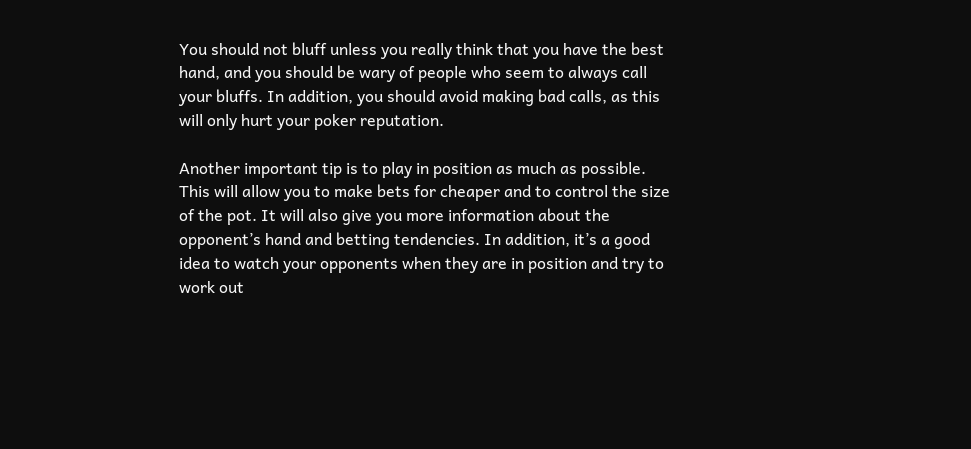You should not bluff unless you really think that you have the best hand, and you should be wary of people who seem to always call your bluffs. In addition, you should avoid making bad calls, as this will only hurt your poker reputation.

Another important tip is to play in position as much as possible. This will allow you to make bets for cheaper and to control the size of the pot. It will also give you more information about the opponent’s hand and betting tendencies. In addition, it’s a good idea to watch your opponents when they are in position and try to work out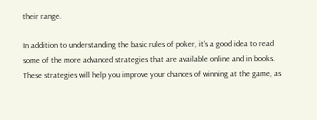their range.

In addition to understanding the basic rules of poker, it’s a good idea to read some of the more advanced strategies that are available online and in books. These strategies will help you improve your chances of winning at the game, as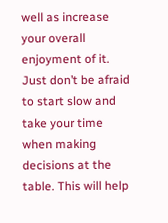well as increase your overall enjoyment of it. Just don’t be afraid to start slow and take your time when making decisions at the table. This will help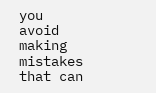you avoid making mistakes that can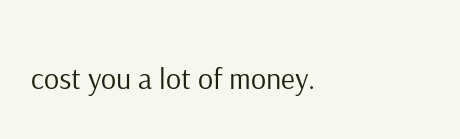cost you a lot of money.